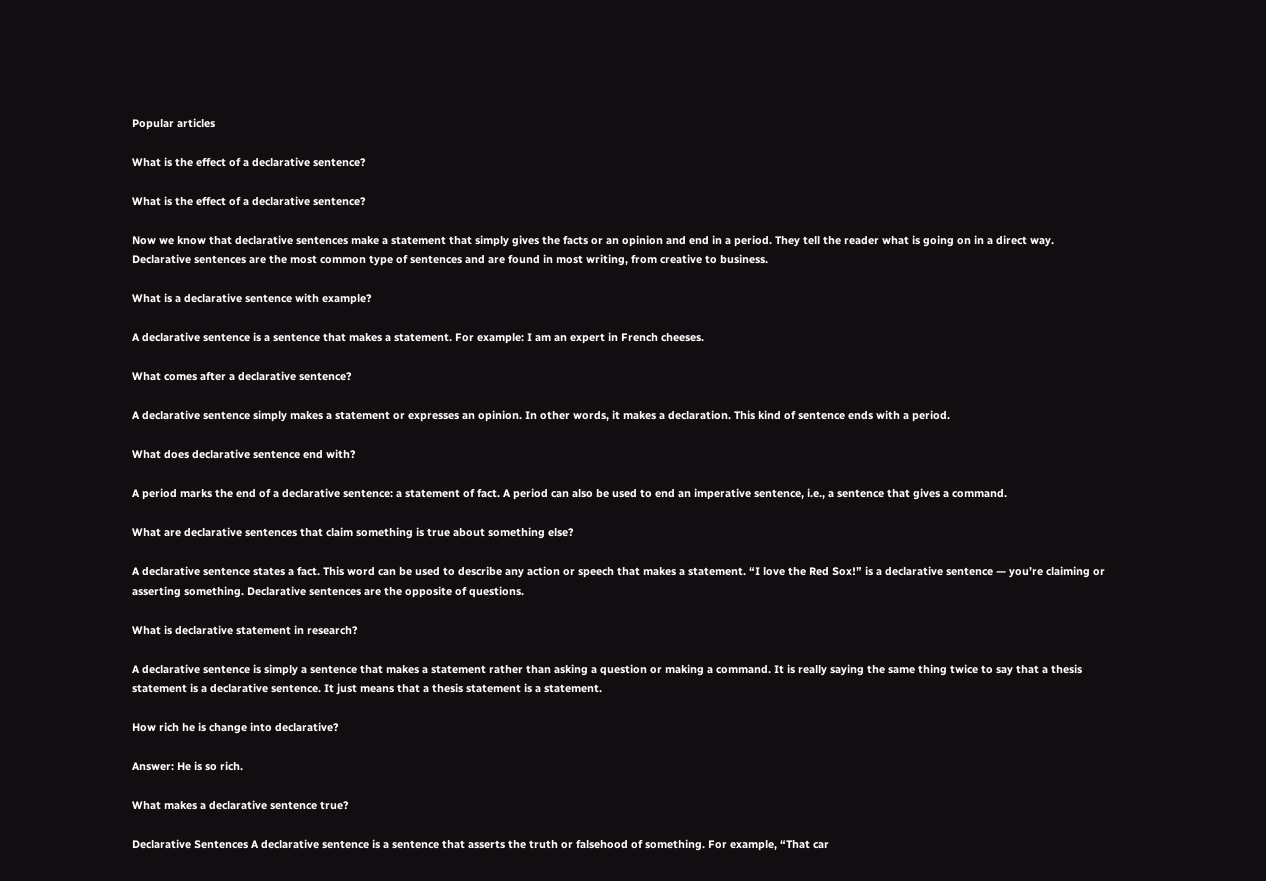Popular articles

What is the effect of a declarative sentence?

What is the effect of a declarative sentence?

Now we know that declarative sentences make a statement that simply gives the facts or an opinion and end in a period. They tell the reader what is going on in a direct way. Declarative sentences are the most common type of sentences and are found in most writing, from creative to business.

What is a declarative sentence with example?

A declarative sentence is a sentence that makes a statement. For example: I am an expert in French cheeses.

What comes after a declarative sentence?

A declarative sentence simply makes a statement or expresses an opinion. In other words, it makes a declaration. This kind of sentence ends with a period.

What does declarative sentence end with?

A period marks the end of a declarative sentence: a statement of fact. A period can also be used to end an imperative sentence, i.e., a sentence that gives a command.

What are declarative sentences that claim something is true about something else?

A declarative sentence states a fact. This word can be used to describe any action or speech that makes a statement. “I love the Red Sox!” is a declarative sentence — you’re claiming or asserting something. Declarative sentences are the opposite of questions.

What is declarative statement in research?

A declarative sentence is simply a sentence that makes a statement rather than asking a question or making a command. It is really saying the same thing twice to say that a thesis statement is a declarative sentence. It just means that a thesis statement is a statement.

How rich he is change into declarative?

Answer: He is so rich.

What makes a declarative sentence true?

Declarative Sentences A declarative sentence is a sentence that asserts the truth or falsehood of something. For example, “That car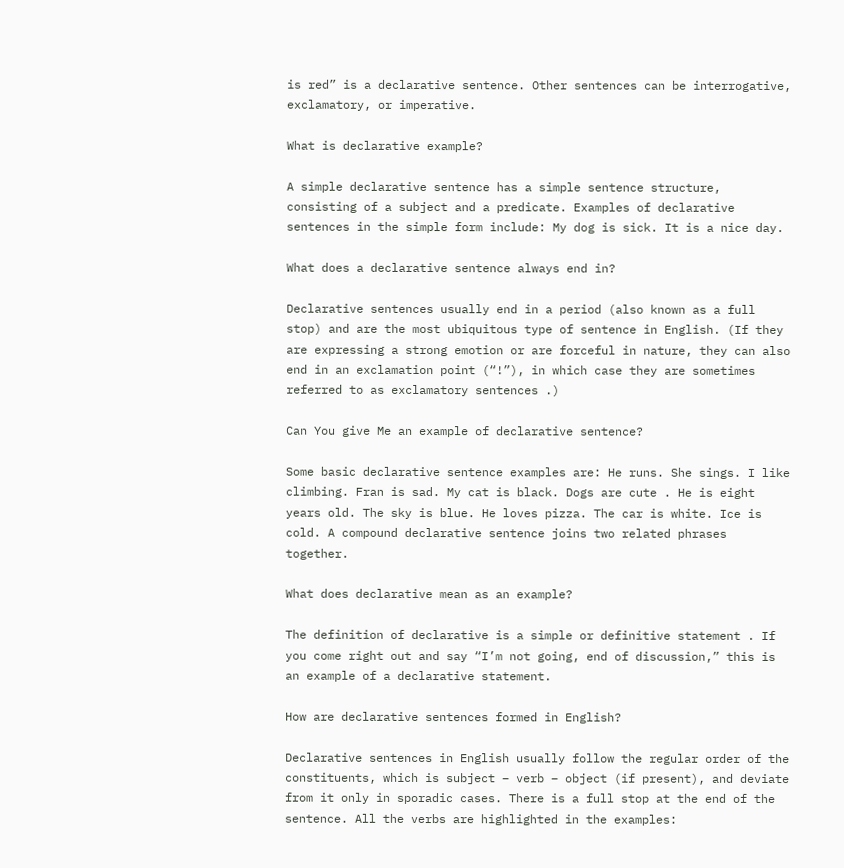is red” is a declarative sentence. Other sentences can be interrogative, exclamatory, or imperative.

What is declarative example?

A simple declarative sentence has a simple sentence structure, consisting of a subject and a predicate. Examples of declarative sentences in the simple form include: My dog is sick. It is a nice day.

What does a declarative sentence always end in?

Declarative sentences usually end in a period (also known as a full stop) and are the most ubiquitous type of sentence in English. (If they are expressing a strong emotion or are forceful in nature, they can also end in an exclamation point (“!”), in which case they are sometimes referred to as exclamatory sentences .)

Can You give Me an example of declarative sentence?

Some basic declarative sentence examples are: He runs. She sings. I like climbing. Fran is sad. My cat is black. Dogs are cute . He is eight years old. The sky is blue. He loves pizza. The car is white. Ice is cold. A compound declarative sentence joins two related phrases together.

What does declarative mean as an example?

The definition of declarative is a simple or definitive statement . If you come right out and say “I’m not going, end of discussion,” this is an example of a declarative statement.

How are declarative sentences formed in English?

Declarative sentences in English usually follow the regular order of the constituents, which is subject – verb – object (if present), and deviate from it only in sporadic cases. There is a full stop at the end of the sentence. All the verbs are highlighted in the examples: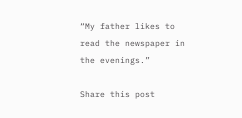“My father likes to read the newspaper in the evenings.”

Share this post